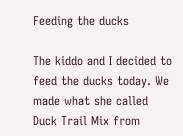Feeding the ducks

The kiddo and I decided to feed the ducks today. We made what she called Duck Trail Mix from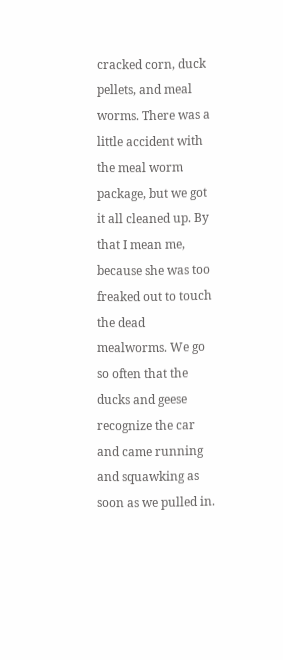cracked corn, duck pellets, and meal worms. There was a little accident with the meal worm package, but we got it all cleaned up. By that I mean me,  because she was too freaked out to touch the dead mealworms. We go so often that the ducks and geese recognize the car and came running and squawking as soon as we pulled in.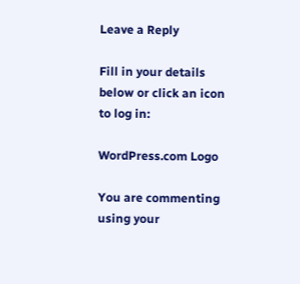Leave a Reply

Fill in your details below or click an icon to log in:

WordPress.com Logo

You are commenting using your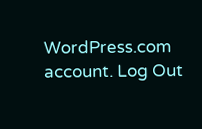WordPress.com account. Log Out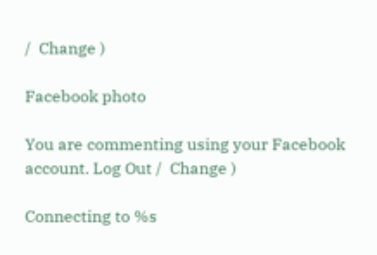/  Change )

Facebook photo

You are commenting using your Facebook account. Log Out /  Change )

Connecting to %s